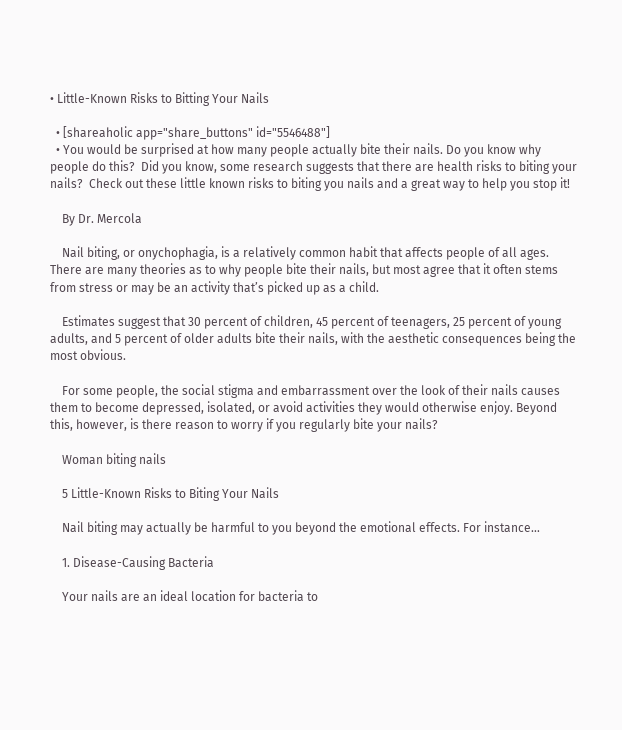• Little-Known Risks to Bitting Your Nails

  • [shareaholic app="share_buttons" id="5546488"]
  • You would be surprised at how many people actually bite their nails. Do you know why people do this?  Did you know, some research suggests that there are health risks to biting your nails?  Check out these little known risks to biting you nails and a great way to help you stop it!

    By Dr. Mercola

    Nail biting, or onychophagia, is a relatively common habit that affects people of all ages. There are many theories as to why people bite their nails, but most agree that it often stems from stress or may be an activity that’s picked up as a child.

    Estimates suggest that 30 percent of children, 45 percent of teenagers, 25 percent of young adults, and 5 percent of older adults bite their nails, with the aesthetic consequences being the most obvious.

    For some people, the social stigma and embarrassment over the look of their nails causes them to become depressed, isolated, or avoid activities they would otherwise enjoy. Beyond this, however, is there reason to worry if you regularly bite your nails?

    Woman biting nails

    5 Little-Known Risks to Biting Your Nails

    Nail biting may actually be harmful to you beyond the emotional effects. For instance…

    1. Disease-Causing Bacteria

    Your nails are an ideal location for bacteria to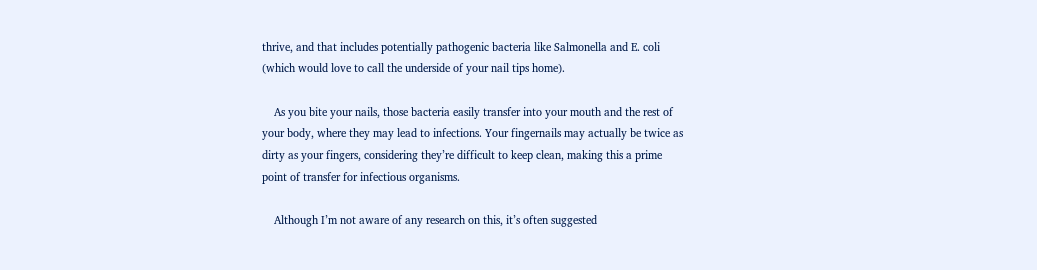thrive, and that includes potentially pathogenic bacteria like Salmonella and E. coli (which would love to call the underside of your nail tips home).

    As you bite your nails, those bacteria easily transfer into your mouth and the rest of your body, where they may lead to infections. Your fingernails may actually be twice as dirty as your fingers, considering they’re difficult to keep clean, making this a prime point of transfer for infectious organisms.

    Although I’m not aware of any research on this, it’s often suggested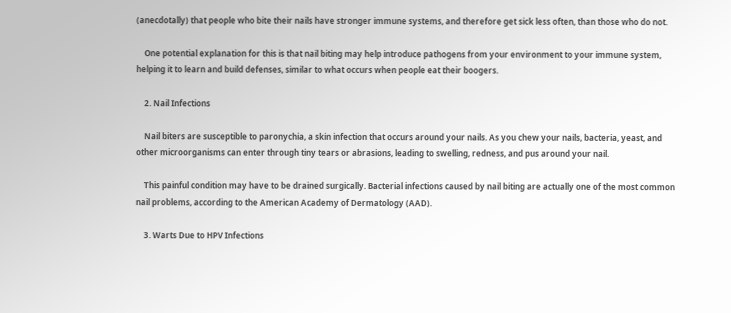(anecdotally) that people who bite their nails have stronger immune systems, and therefore get sick less often, than those who do not.

    One potential explanation for this is that nail biting may help introduce pathogens from your environment to your immune system, helping it to learn and build defenses, similar to what occurs when people eat their boogers.

    2. Nail Infections

    Nail biters are susceptible to paronychia, a skin infection that occurs around your nails. As you chew your nails, bacteria, yeast, and other microorganisms can enter through tiny tears or abrasions, leading to swelling, redness, and pus around your nail.

    This painful condition may have to be drained surgically. Bacterial infections caused by nail biting are actually one of the most common nail problems, according to the American Academy of Dermatology (AAD).

    3. Warts Due to HPV Infections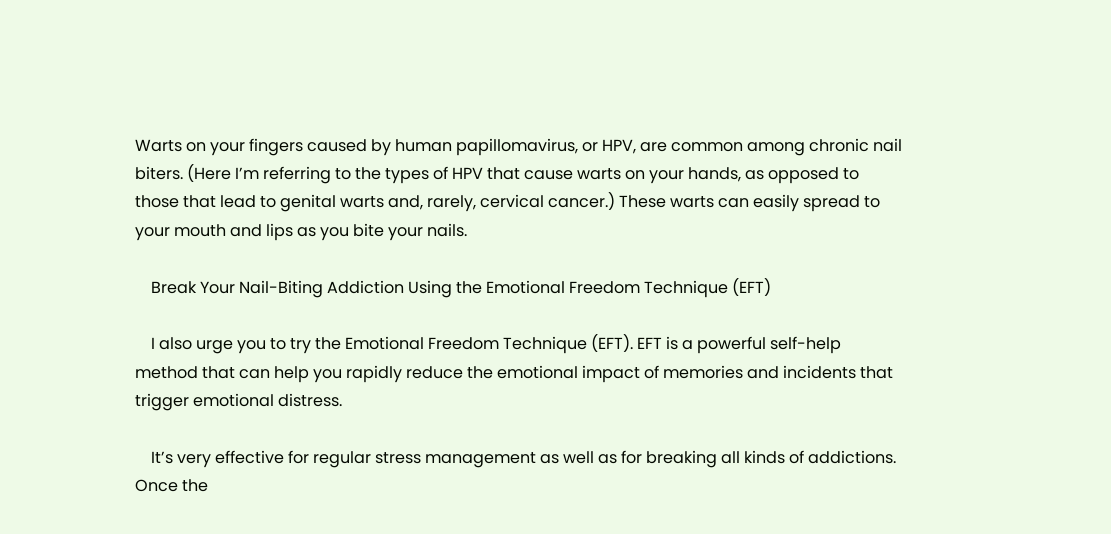Warts on your fingers caused by human papillomavirus, or HPV, are common among chronic nail biters. (Here I’m referring to the types of HPV that cause warts on your hands, as opposed to those that lead to genital warts and, rarely, cervical cancer.) These warts can easily spread to your mouth and lips as you bite your nails.

    Break Your Nail-Biting Addiction Using the Emotional Freedom Technique (EFT)

    I also urge you to try the Emotional Freedom Technique (EFT). EFT is a powerful self-help method that can help you rapidly reduce the emotional impact of memories and incidents that trigger emotional distress.

    It’s very effective for regular stress management as well as for breaking all kinds of addictions. Once the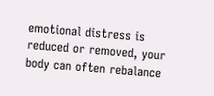emotional distress is reduced or removed, your body can often rebalance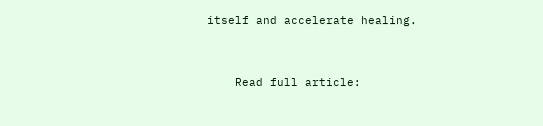itself and accelerate healing.


    Read full article: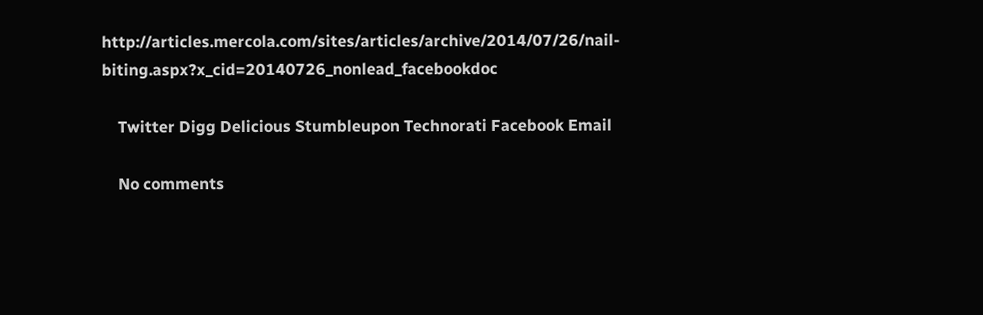http://articles.mercola.com/sites/articles/archive/2014/07/26/nail-biting.aspx?x_cid=20140726_nonlead_facebookdoc

    Twitter Digg Delicious Stumbleupon Technorati Facebook Email

    No comments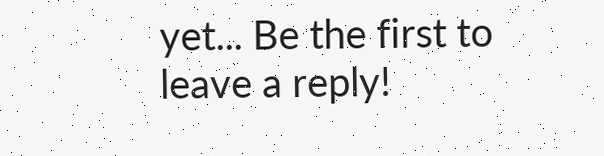yet... Be the first to leave a reply!